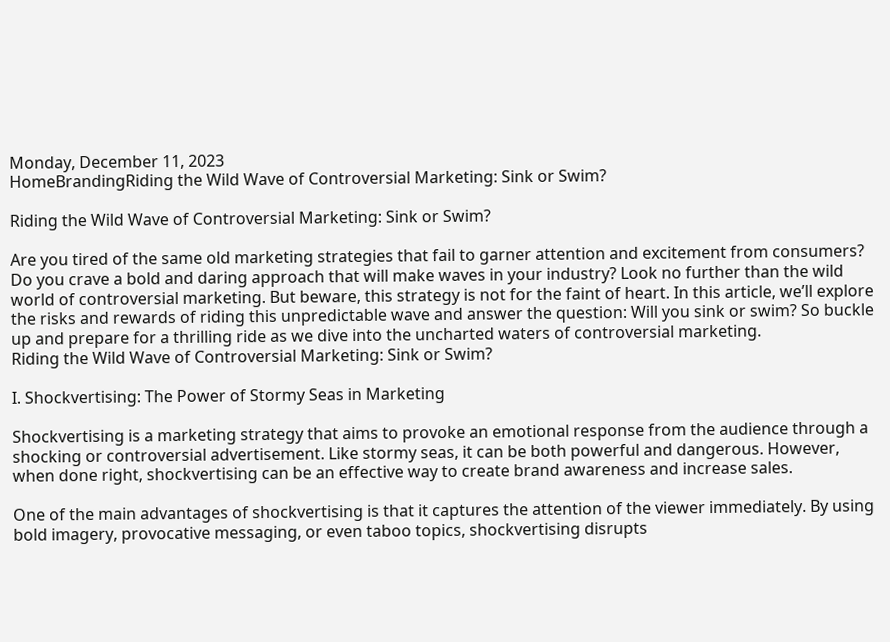Monday, December 11, 2023
HomeBrandingRiding the Wild Wave of Controversial Marketing: Sink or Swim?

Riding the Wild Wave of Controversial Marketing: Sink or Swim?

Are you tired of the same old marketing strategies that fail to garner attention and excitement from consumers? Do you crave a bold and daring approach that will make waves in your industry? Look no further than the wild world of controversial marketing. But beware, this strategy is not for the faint of heart. In this article, we’ll explore the risks and rewards of riding this unpredictable wave and answer the question: Will you sink or swim? So buckle up and prepare for a thrilling ride as we dive into the uncharted waters of controversial marketing.
Riding the Wild Wave of Controversial Marketing: Sink or Swim?

I. Shockvertising: The Power of Stormy Seas in Marketing

Shockvertising is a marketing strategy that aims to provoke an emotional response from the audience through a shocking or controversial advertisement. Like stormy seas, it can be both powerful and dangerous. However, when done right, shockvertising can be an effective way to create brand awareness and increase sales.

One of the main advantages of shockvertising is that it captures the attention of the viewer immediately. By using bold imagery, provocative messaging, or even taboo topics, shockvertising disrupts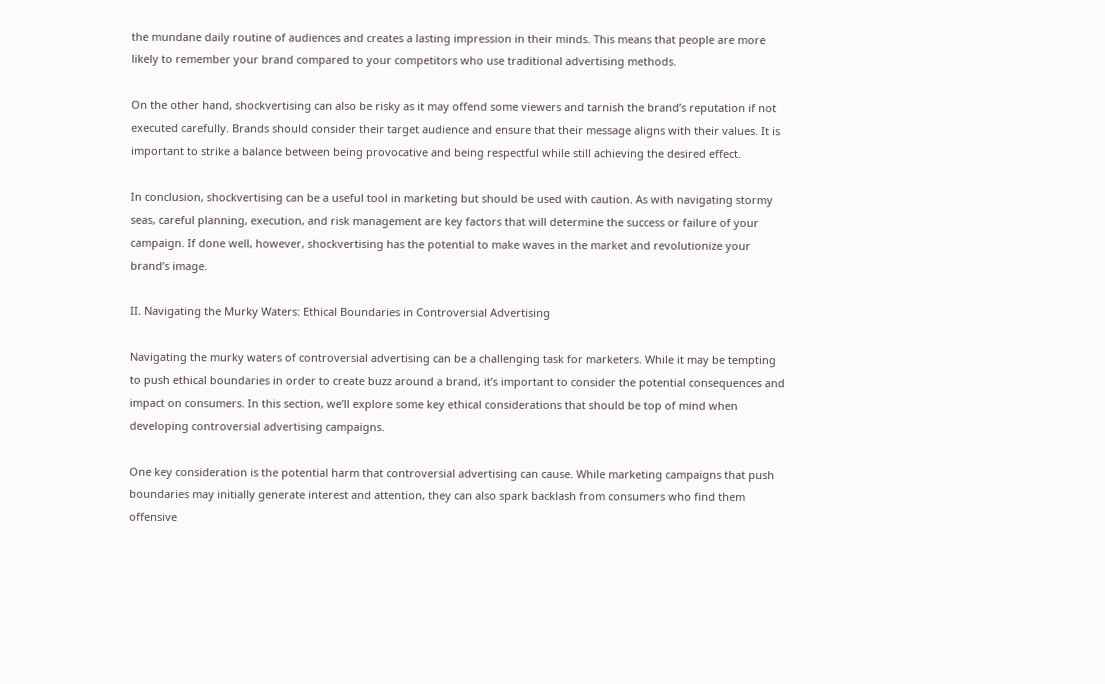the mundane daily routine of audiences and creates a lasting impression in their minds. This means that people are more likely to remember your brand compared to your competitors who use traditional advertising methods.

On the other hand, shockvertising can also be risky as it may offend some viewers and tarnish the brand’s reputation if not executed carefully. Brands should consider their target audience and ensure that their message aligns with their values. It is important to strike a balance between being provocative and being respectful while still achieving the desired effect.

In conclusion, shockvertising can be a useful tool in marketing but should be used with caution. As with navigating stormy seas, careful planning, execution, and risk management are key factors that will determine the success or failure of your campaign. If done well, however, shockvertising has the potential to make waves in the market and revolutionize your brand’s image.

II. Navigating the Murky Waters: Ethical Boundaries in Controversial Advertising

Navigating the murky waters of controversial advertising can be a challenging task for marketers. While it may be tempting to push ethical boundaries in order to create buzz around a brand, it’s important to consider the potential consequences and impact on consumers. In this section, we’ll explore some key ethical considerations that should be top of mind when developing controversial advertising campaigns.

One key consideration is the potential harm that controversial advertising can cause. While marketing campaigns that push boundaries may initially generate interest and attention, they can also spark backlash from consumers who find them offensive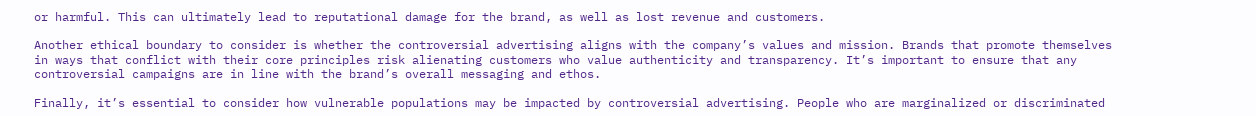or harmful. This can ultimately lead to reputational damage for the brand, as well as lost revenue and customers.

Another ethical boundary to consider is whether the controversial advertising aligns with the company’s values and mission. Brands that promote themselves in ways that conflict with their core principles risk alienating customers who value authenticity and transparency. It’s important to ensure that any controversial campaigns are in line with the brand’s overall messaging and ethos.

Finally, it’s essential to consider how vulnerable populations may be impacted by controversial advertising. People who are marginalized or discriminated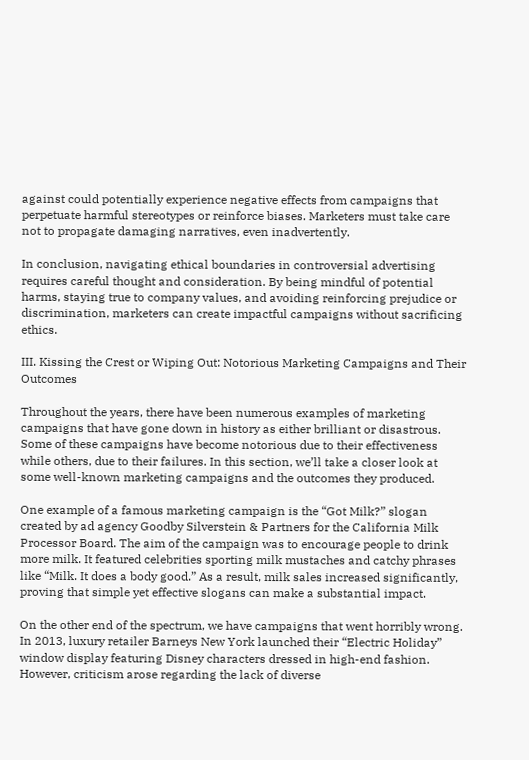against could potentially experience negative effects from campaigns that perpetuate harmful stereotypes or reinforce biases. Marketers must take care not to propagate damaging narratives, even inadvertently.

In conclusion, navigating ethical boundaries in controversial advertising requires careful thought and consideration. By being mindful of potential harms, staying true to company values, and avoiding reinforcing prejudice or discrimination, marketers can create impactful campaigns without sacrificing ethics.

III. Kissing the Crest or Wiping Out: Notorious Marketing Campaigns and Their Outcomes

Throughout the years, there have been numerous examples of marketing campaigns that have gone down in history as either brilliant or disastrous. Some of these campaigns have become notorious due to their effectiveness while others, due to their failures. In this section, we’ll take a closer look at some well-known marketing campaigns and the outcomes they produced.

One example of a famous marketing campaign is the “Got Milk?” slogan created by ad agency Goodby Silverstein & Partners for the California Milk Processor Board. The aim of the campaign was to encourage people to drink more milk. It featured celebrities sporting milk mustaches and catchy phrases like “Milk. It does a body good.” As a result, milk sales increased significantly, proving that simple yet effective slogans can make a substantial impact.

On the other end of the spectrum, we have campaigns that went horribly wrong. In 2013, luxury retailer Barneys New York launched their “Electric Holiday” window display featuring Disney characters dressed in high-end fashion. However, criticism arose regarding the lack of diverse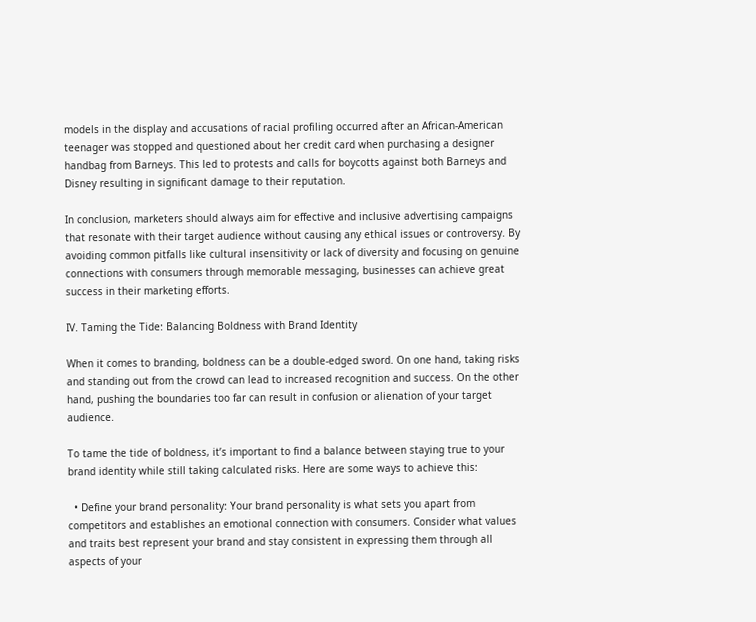models in the display and accusations of racial profiling occurred after an African-American teenager was stopped and questioned about her credit card when purchasing a designer handbag from Barneys. This led to protests and calls for boycotts against both Barneys and Disney resulting in significant damage to their reputation.

In conclusion, marketers should always aim for effective and inclusive advertising campaigns that resonate with their target audience without causing any ethical issues or controversy. By avoiding common pitfalls like cultural insensitivity or lack of diversity and focusing on genuine connections with consumers through memorable messaging, businesses can achieve great success in their marketing efforts.

IV. Taming the Tide: Balancing Boldness with Brand Identity

When it comes to branding, boldness can be a double-edged sword. On one hand, taking risks and standing out from the crowd can lead to increased recognition and success. On the other hand, pushing the boundaries too far can result in confusion or alienation of your target audience.

To tame the tide of boldness, it’s important to find a balance between staying true to your brand identity while still taking calculated risks. Here are some ways to achieve this:

  • Define your brand personality: Your brand personality is what sets you apart from competitors and establishes an emotional connection with consumers. Consider what values and traits best represent your brand and stay consistent in expressing them through all aspects of your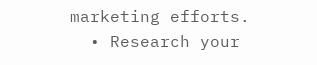marketing efforts.
  • Research your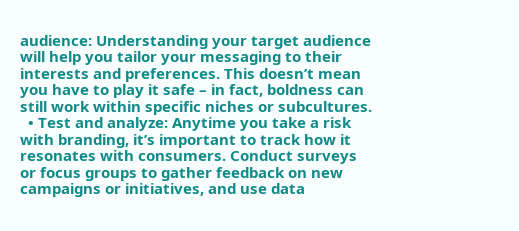audience: Understanding your target audience will help you tailor your messaging to their interests and preferences. This doesn’t mean you have to play it safe – in fact, boldness can still work within specific niches or subcultures.
  • Test and analyze: Anytime you take a risk with branding, it’s important to track how it resonates with consumers. Conduct surveys or focus groups to gather feedback on new campaigns or initiatives, and use data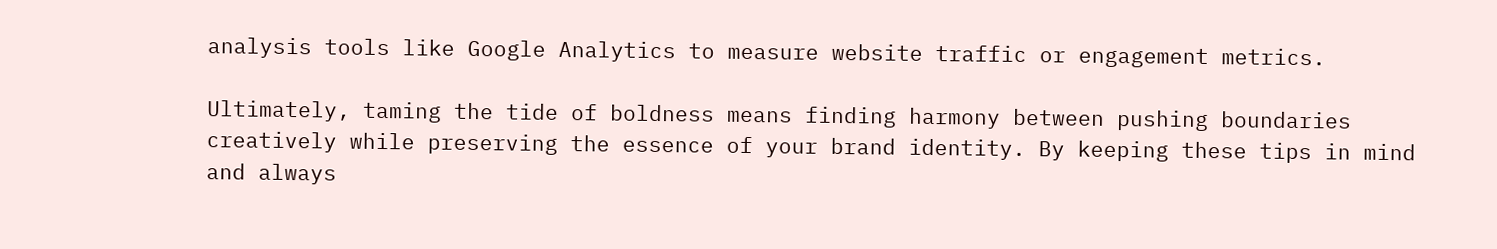analysis tools like Google Analytics to measure website traffic or engagement metrics.

Ultimately, taming the tide of boldness means finding harmony between pushing boundaries creatively while preserving the essence of your brand identity. By keeping these tips in mind and always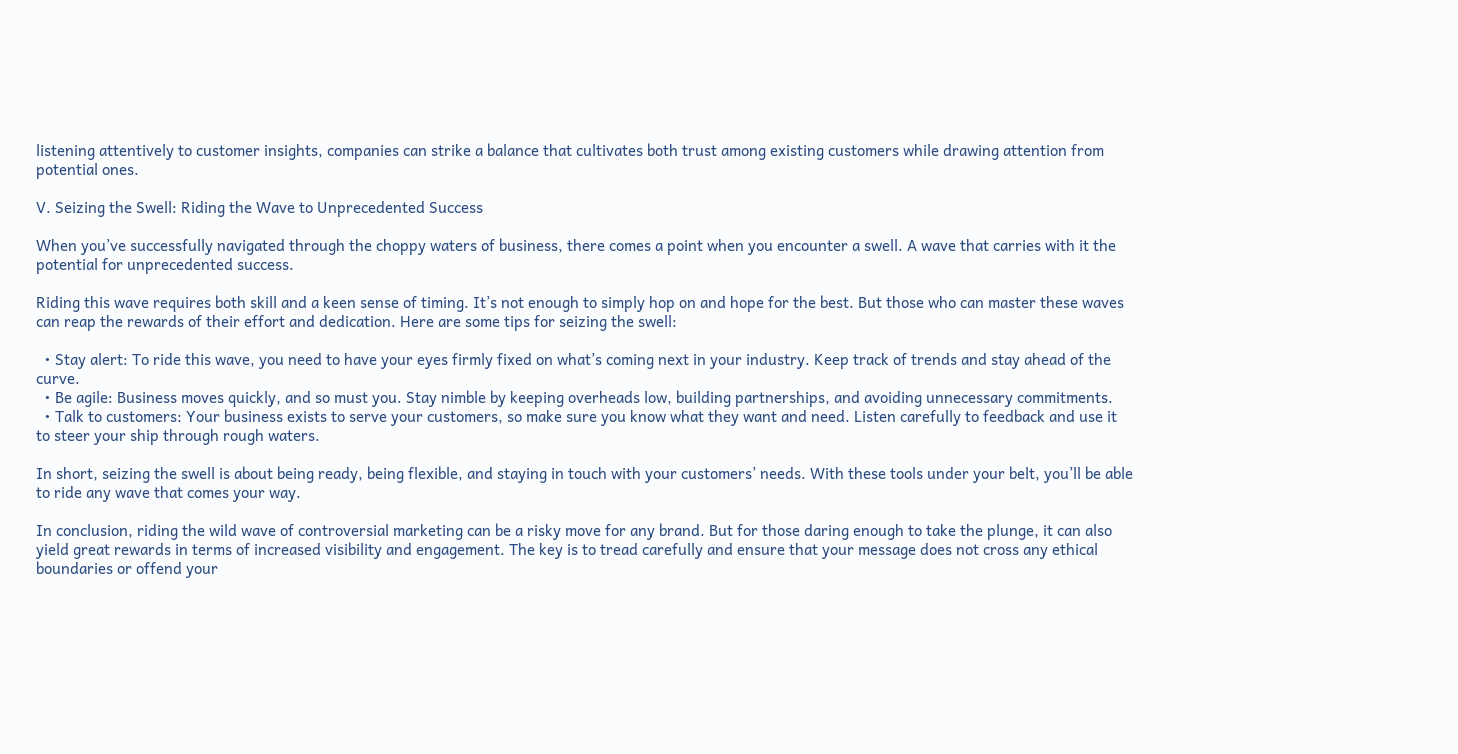listening attentively to customer insights, companies can strike a balance that cultivates both trust among existing customers while drawing attention from potential ones.

V. Seizing the Swell: Riding the Wave to Unprecedented Success

When you’ve successfully navigated through the choppy waters of business, there comes a point when you encounter a swell. A wave that carries with it the potential for unprecedented success.

Riding this wave requires both skill and a keen sense of timing. It’s not enough to simply hop on and hope for the best. But those who can master these waves can reap the rewards of their effort and dedication. Here are some tips for seizing the swell:

  • Stay alert: To ride this wave, you need to have your eyes firmly fixed on what’s coming next in your industry. Keep track of trends and stay ahead of the curve.
  • Be agile: Business moves quickly, and so must you. Stay nimble by keeping overheads low, building partnerships, and avoiding unnecessary commitments.
  • Talk to customers: Your business exists to serve your customers, so make sure you know what they want and need. Listen carefully to feedback and use it to steer your ship through rough waters.

In short, seizing the swell is about being ready, being flexible, and staying in touch with your customers’ needs. With these tools under your belt, you’ll be able to ride any wave that comes your way.

In conclusion, riding the wild wave of controversial marketing can be a risky move for any brand. But for those daring enough to take the plunge, it can also yield great rewards in terms of increased visibility and engagement. The key is to tread carefully and ensure that your message does not cross any ethical boundaries or offend your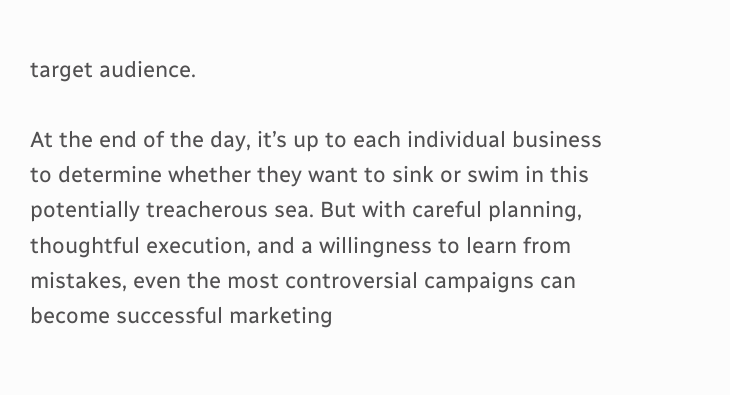target audience.

At the end of the day, it’s up to each individual business to determine whether they want to sink or swim in this potentially treacherous sea. But with careful planning, thoughtful execution, and a willingness to learn from mistakes, even the most controversial campaigns can become successful marketing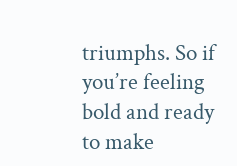triumphs. So if you’re feeling bold and ready to make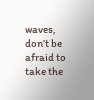waves, don’t be afraid to take the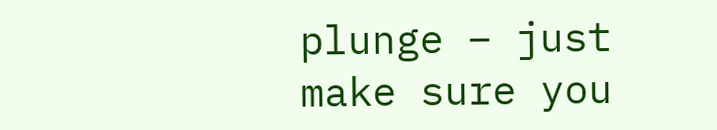plunge – just make sure you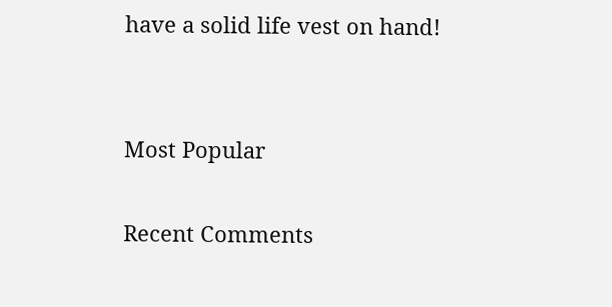have a solid life vest on hand!


Most Popular

Recent Comments